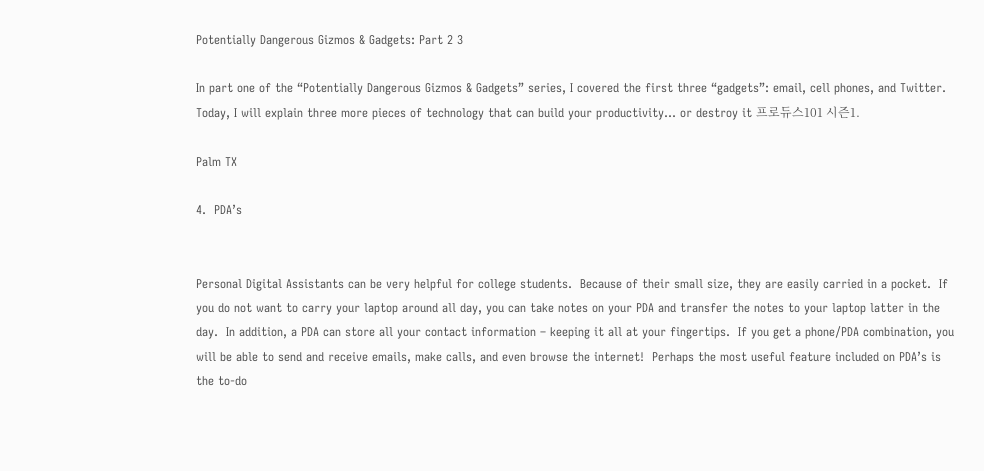Potentially Dangerous Gizmos & Gadgets: Part 2 3

In part one of the “Potentially Dangerous Gizmos & Gadgets” series, I covered the first three “gadgets”: email, cell phones, and Twitter.  Today, I will explain three more pieces of technology that can build your productivity… or destroy it 프로듀스101 시즌1.

Palm TX

4.  PDA’s


Personal Digital Assistants can be very helpful for college students.  Because of their small size, they are easily carried in a pocket.  If you do not want to carry your laptop around all day, you can take notes on your PDA and transfer the notes to your laptop latter in the day.  In addition, a PDA can store all your contact information – keeping it all at your fingertips.  If you get a phone/PDA combination, you will be able to send and receive emails, make calls, and even browse the internet!  Perhaps the most useful feature included on PDA’s is the to-do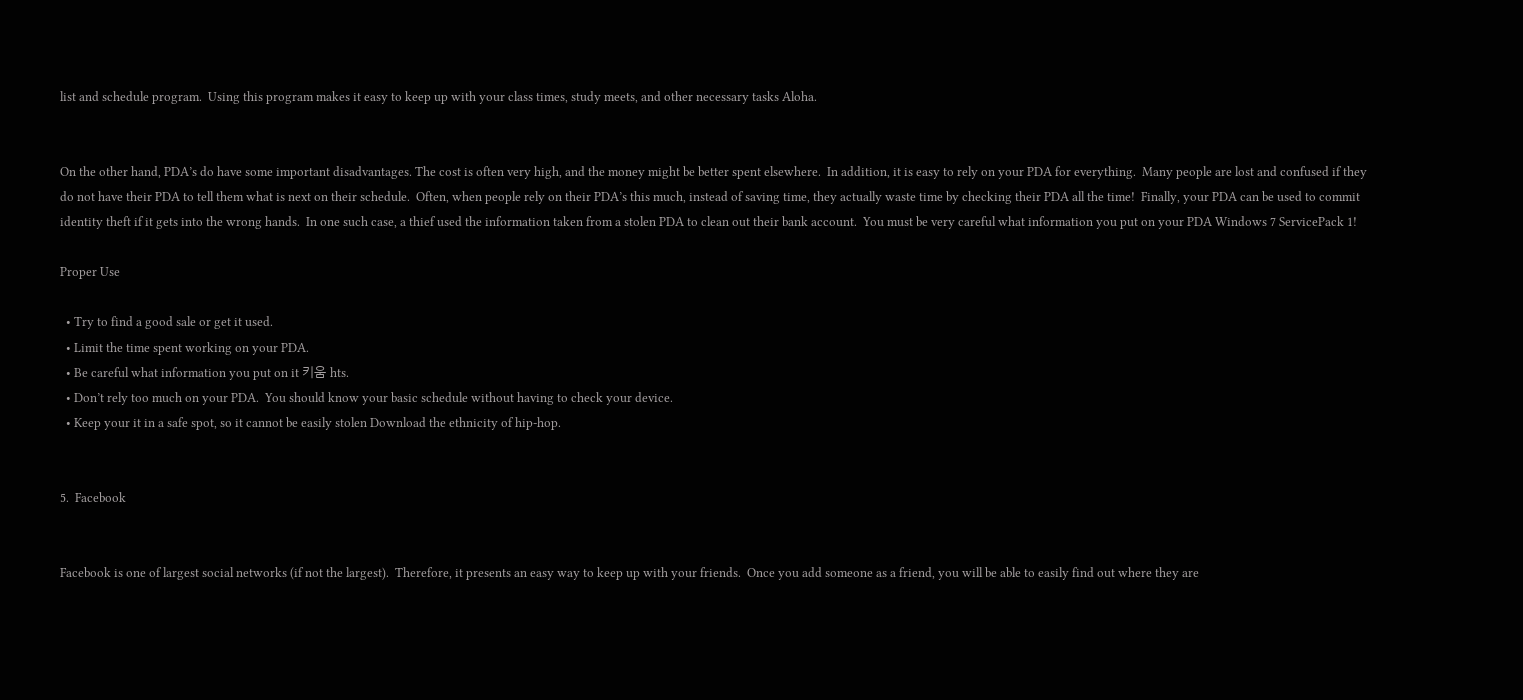list and schedule program.  Using this program makes it easy to keep up with your class times, study meets, and other necessary tasks Aloha.


On the other hand, PDA’s do have some important disadvantages. The cost is often very high, and the money might be better spent elsewhere.  In addition, it is easy to rely on your PDA for everything.  Many people are lost and confused if they do not have their PDA to tell them what is next on their schedule.  Often, when people rely on their PDA’s this much, instead of saving time, they actually waste time by checking their PDA all the time!  Finally, your PDA can be used to commit identity theft if it gets into the wrong hands.  In one such case, a thief used the information taken from a stolen PDA to clean out their bank account.  You must be very careful what information you put on your PDA Windows 7 ServicePack 1!

Proper Use

  • Try to find a good sale or get it used.
  • Limit the time spent working on your PDA.
  • Be careful what information you put on it 키움 hts.
  • Don’t rely too much on your PDA.  You should know your basic schedule without having to check your device.
  • Keep your it in a safe spot, so it cannot be easily stolen Download the ethnicity of hip-hop.


5.  Facebook


Facebook is one of largest social networks (if not the largest).  Therefore, it presents an easy way to keep up with your friends.  Once you add someone as a friend, you will be able to easily find out where they are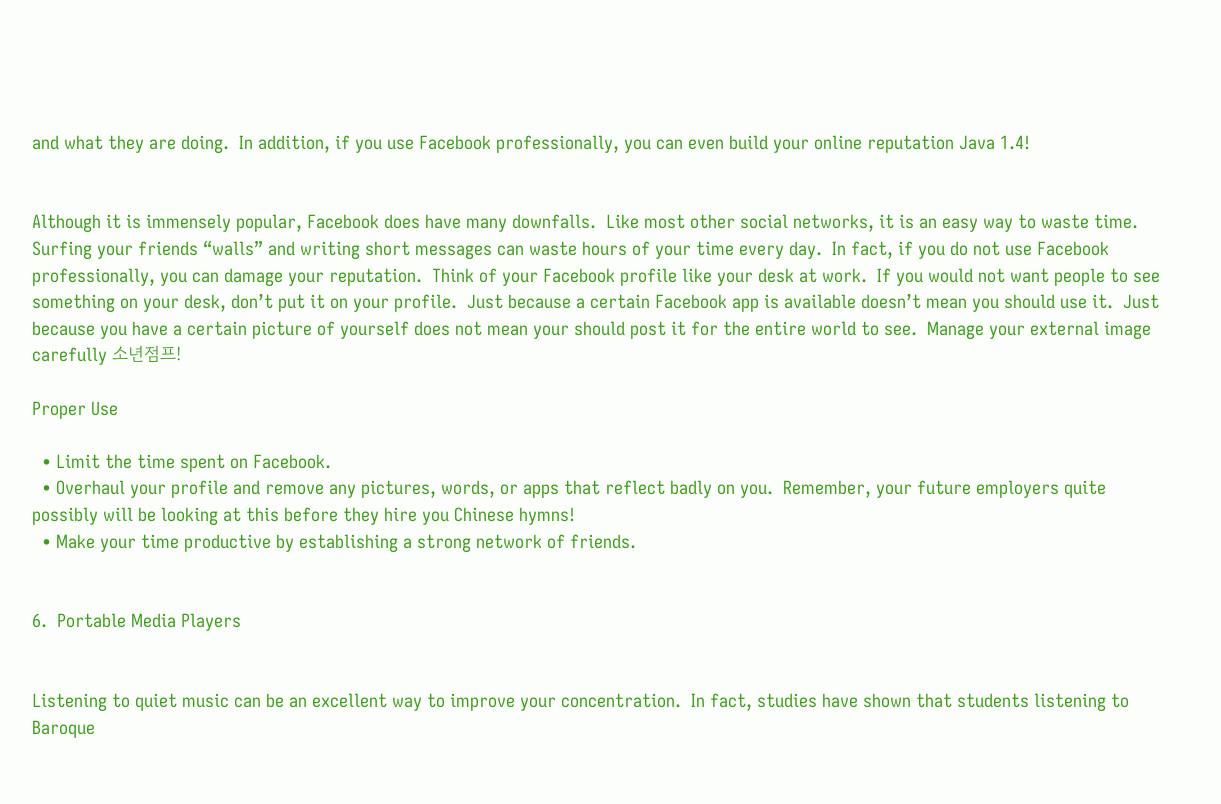and what they are doing.  In addition, if you use Facebook professionally, you can even build your online reputation Java 1.4!


Although it is immensely popular, Facebook does have many downfalls.  Like most other social networks, it is an easy way to waste time.  Surfing your friends “walls” and writing short messages can waste hours of your time every day.  In fact, if you do not use Facebook professionally, you can damage your reputation.  Think of your Facebook profile like your desk at work.  If you would not want people to see something on your desk, don’t put it on your profile.  Just because a certain Facebook app is available doesn’t mean you should use it.  Just because you have a certain picture of yourself does not mean your should post it for the entire world to see.  Manage your external image carefully 소년점프!

Proper Use

  • Limit the time spent on Facebook.
  • Overhaul your profile and remove any pictures, words, or apps that reflect badly on you.  Remember, your future employers quite possibly will be looking at this before they hire you Chinese hymns!
  • Make your time productive by establishing a strong network of friends.


6.  Portable Media Players


Listening to quiet music can be an excellent way to improve your concentration.  In fact, studies have shown that students listening to Baroque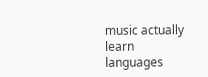music actually learn languages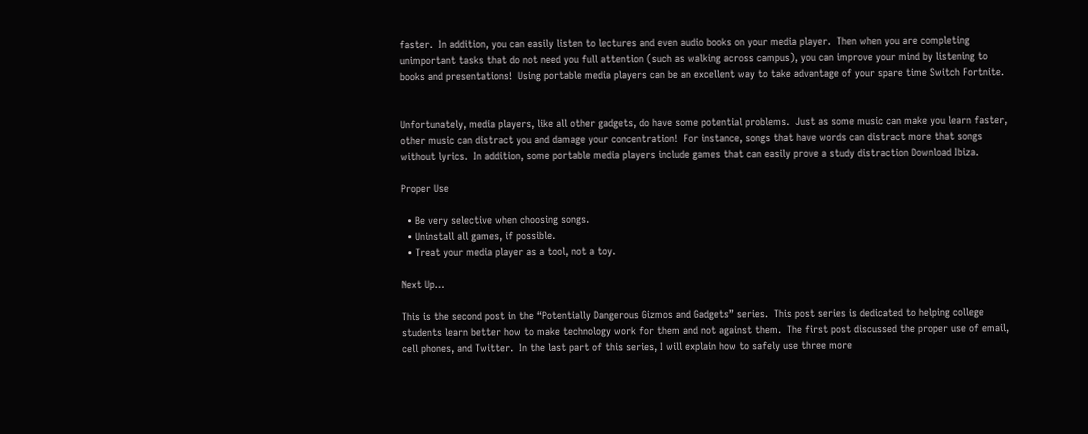faster.  In addition, you can easily listen to lectures and even audio books on your media player.  Then when you are completing unimportant tasks that do not need you full attention (such as walking across campus), you can improve your mind by listening to books and presentations!  Using portable media players can be an excellent way to take advantage of your spare time Switch Fortnite.


Unfortunately, media players, like all other gadgets, do have some potential problems.  Just as some music can make you learn faster, other music can distract you and damage your concentration!  For instance, songs that have words can distract more that songs without lyrics.  In addition, some portable media players include games that can easily prove a study distraction Download Ibiza.

Proper Use

  • Be very selective when choosing songs.
  • Uninstall all games, if possible.
  • Treat your media player as a tool, not a toy.

Next Up…

This is the second post in the “Potentially Dangerous Gizmos and Gadgets” series.  This post series is dedicated to helping college students learn better how to make technology work for them and not against them.  The first post discussed the proper use of email, cell phones, and Twitter.  In the last part of this series, I will explain how to safely use three more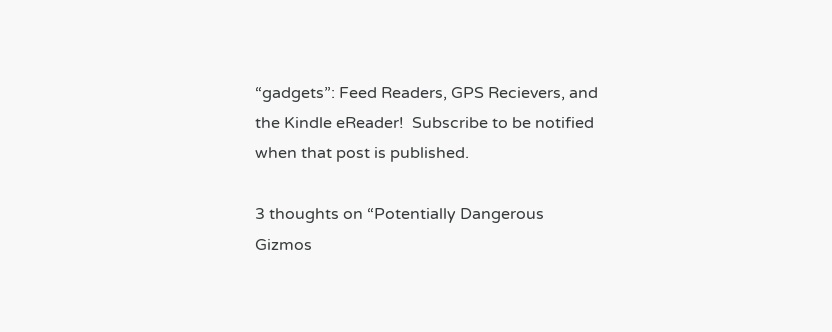“gadgets”: Feed Readers, GPS Recievers, and the Kindle eReader!  Subscribe to be notified when that post is published.

3 thoughts on “Potentially Dangerous Gizmos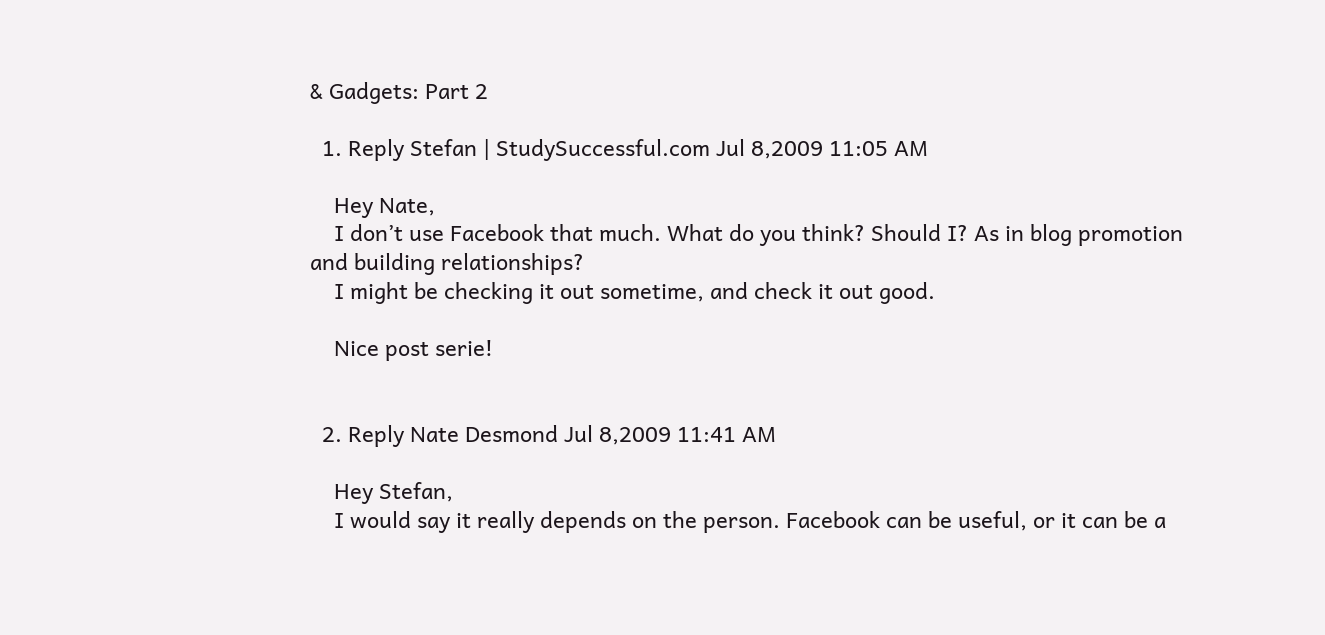& Gadgets: Part 2

  1. Reply Stefan | StudySuccessful.com Jul 8,2009 11:05 AM

    Hey Nate,
    I don’t use Facebook that much. What do you think? Should I? As in blog promotion and building relationships?
    I might be checking it out sometime, and check it out good.

    Nice post serie!


  2. Reply Nate Desmond Jul 8,2009 11:41 AM

    Hey Stefan,
    I would say it really depends on the person. Facebook can be useful, or it can be a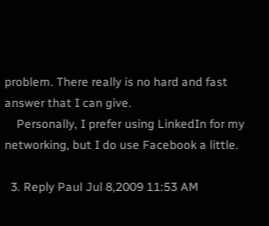problem. There really is no hard and fast answer that I can give.
    Personally, I prefer using LinkedIn for my networking, but I do use Facebook a little.

  3. Reply Paul Jul 8,2009 11:53 AM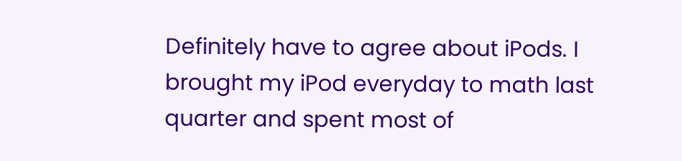Definitely have to agree about iPods. I brought my iPod everyday to math last quarter and spent most of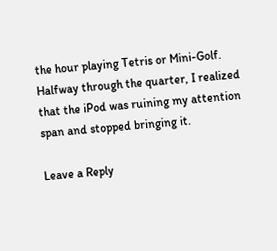the hour playing Tetris or Mini-Golf. Halfway through the quarter, I realized that the iPod was ruining my attention span and stopped bringing it.

Leave a Reply